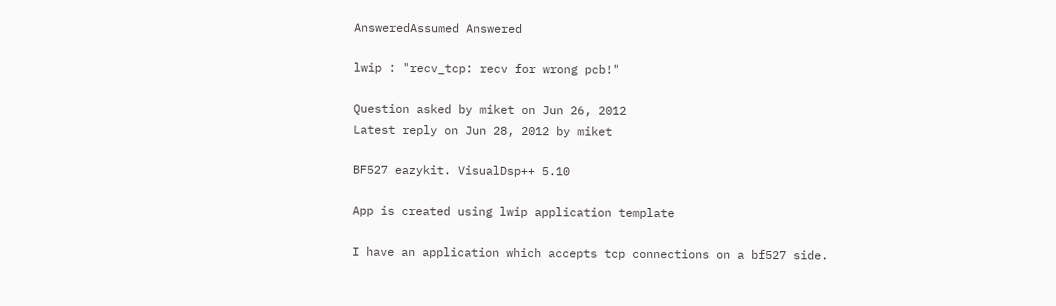AnsweredAssumed Answered

lwip : "recv_tcp: recv for wrong pcb!"

Question asked by miket on Jun 26, 2012
Latest reply on Jun 28, 2012 by miket

BF527 eazykit. VisualDsp++ 5.10

App is created using lwip application template

I have an application which accepts tcp connections on a bf527 side.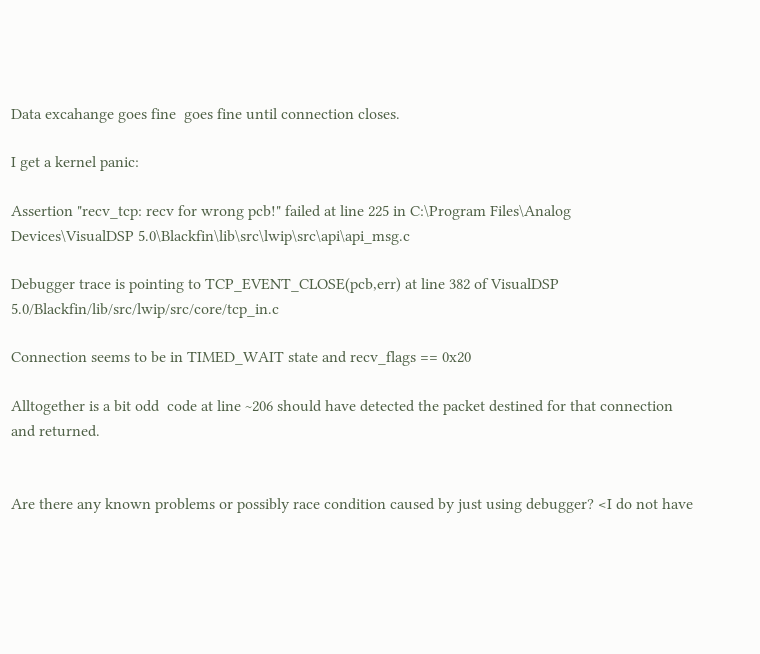Data excahange goes fine  goes fine until connection closes.

I get a kernel panic:

Assertion "recv_tcp: recv for wrong pcb!" failed at line 225 in C:\Program Files\Analog Devices\VisualDSP 5.0\Blackfin\lib\src\lwip\src\api\api_msg.c

Debugger trace is pointing to TCP_EVENT_CLOSE(pcb,err) at line 382 of VisualDSP 5.0/Blackfin/lib/src/lwip/src/core/tcp_in.c

Connection seems to be in TIMED_WAIT state and recv_flags == 0x20

Alltogether is a bit odd  code at line ~206 should have detected the packet destined for that connection and returned.


Are there any known problems or possibly race condition caused by just using debugger? <I do not have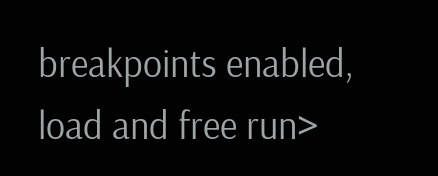breakpoints enabled, load and free run>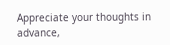Appreciate your thoughts in advance,